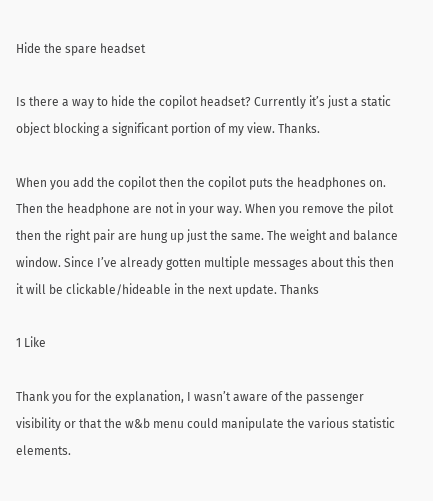Hide the spare headset

Is there a way to hide the copilot headset? Currently it’s just a static object blocking a significant portion of my view. Thanks.

When you add the copilot then the copilot puts the headphones on. Then the headphone are not in your way. When you remove the pilot then the right pair are hung up just the same. The weight and balance window. Since I’ve already gotten multiple messages about this then it will be clickable/hideable in the next update. Thanks

1 Like

Thank you for the explanation, I wasn’t aware of the passenger visibility or that the w&b menu could manipulate the various statistic elements.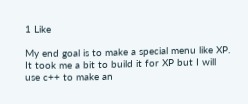1 Like

My end goal is to make a special menu like XP. It took me a bit to build it for XP but I will use c++ to make an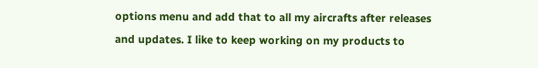options menu and add that to all my aircrafts after releases and updates. I like to keep working on my products to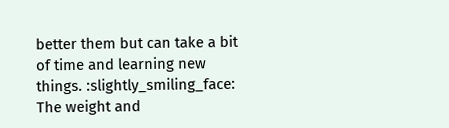better them but can take a bit of time and learning new things. :slightly_smiling_face: The weight and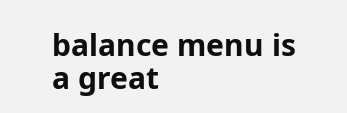balance menu is a great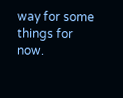way for some things for now.